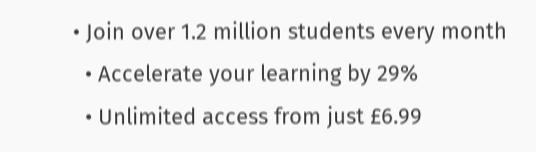• Join over 1.2 million students every month
  • Accelerate your learning by 29%
  • Unlimited access from just £6.99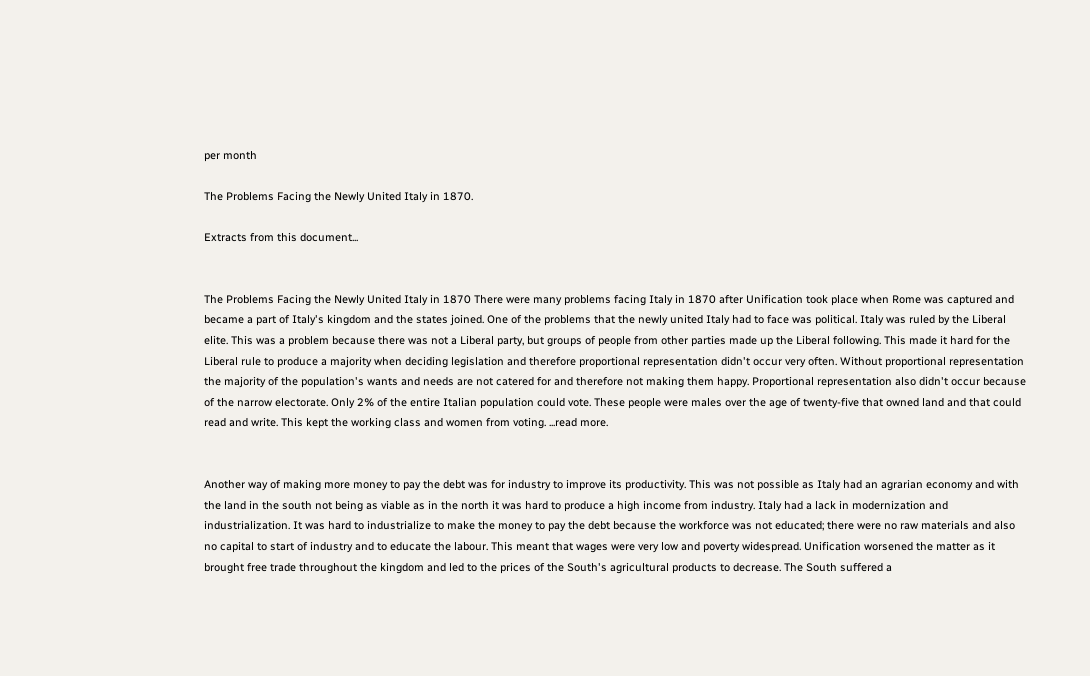per month

The Problems Facing the Newly United Italy in 1870.

Extracts from this document...


The Problems Facing the Newly United Italy in 1870 There were many problems facing Italy in 1870 after Unification took place when Rome was captured and became a part of Italy's kingdom and the states joined. One of the problems that the newly united Italy had to face was political. Italy was ruled by the Liberal elite. This was a problem because there was not a Liberal party, but groups of people from other parties made up the Liberal following. This made it hard for the Liberal rule to produce a majority when deciding legislation and therefore proportional representation didn't occur very often. Without proportional representation the majority of the population's wants and needs are not catered for and therefore not making them happy. Proportional representation also didn't occur because of the narrow electorate. Only 2% of the entire Italian population could vote. These people were males over the age of twenty-five that owned land and that could read and write. This kept the working class and women from voting. ...read more.


Another way of making more money to pay the debt was for industry to improve its productivity. This was not possible as Italy had an agrarian economy and with the land in the south not being as viable as in the north it was hard to produce a high income from industry. Italy had a lack in modernization and industrialization. It was hard to industrialize to make the money to pay the debt because the workforce was not educated; there were no raw materials and also no capital to start of industry and to educate the labour. This meant that wages were very low and poverty widespread. Unification worsened the matter as it brought free trade throughout the kingdom and led to the prices of the South's agricultural products to decrease. The South suffered a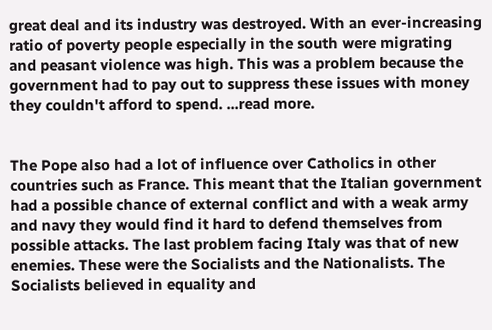great deal and its industry was destroyed. With an ever-increasing ratio of poverty people especially in the south were migrating and peasant violence was high. This was a problem because the government had to pay out to suppress these issues with money they couldn't afford to spend. ...read more.


The Pope also had a lot of influence over Catholics in other countries such as France. This meant that the Italian government had a possible chance of external conflict and with a weak army and navy they would find it hard to defend themselves from possible attacks. The last problem facing Italy was that of new enemies. These were the Socialists and the Nationalists. The Socialists believed in equality and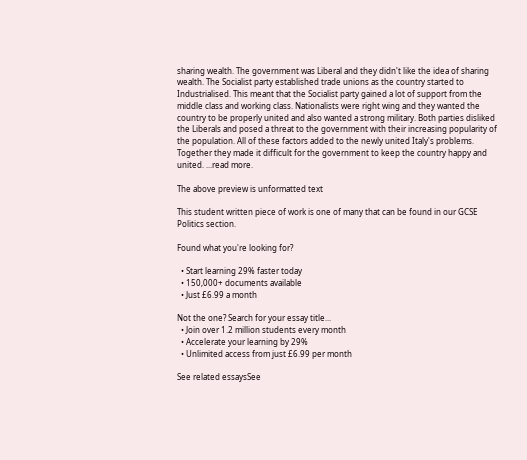sharing wealth. The government was Liberal and they didn't like the idea of sharing wealth. The Socialist party established trade unions as the country started to Industrialised. This meant that the Socialist party gained a lot of support from the middle class and working class. Nationalists were right wing and they wanted the country to be properly united and also wanted a strong military. Both parties disliked the Liberals and posed a threat to the government with their increasing popularity of the population. All of these factors added to the newly united Italy's problems. Together they made it difficult for the government to keep the country happy and united. ...read more.

The above preview is unformatted text

This student written piece of work is one of many that can be found in our GCSE Politics section.

Found what you're looking for?

  • Start learning 29% faster today
  • 150,000+ documents available
  • Just £6.99 a month

Not the one? Search for your essay title...
  • Join over 1.2 million students every month
  • Accelerate your learning by 29%
  • Unlimited access from just £6.99 per month

See related essaysSee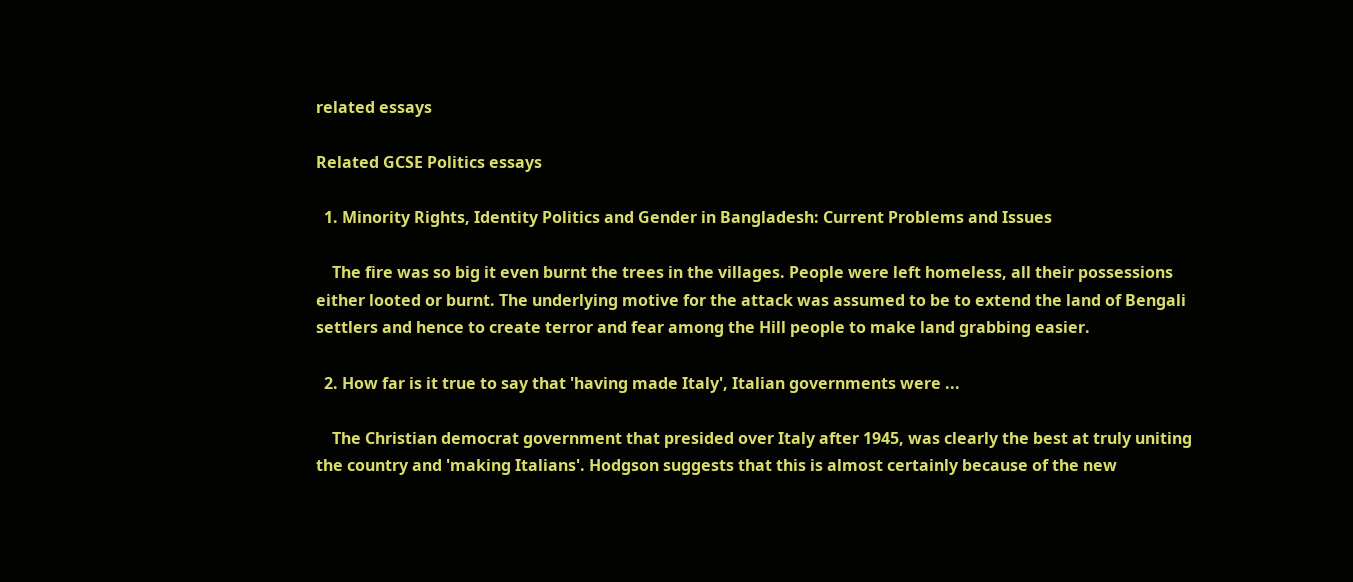related essays

Related GCSE Politics essays

  1. Minority Rights, Identity Politics and Gender in Bangladesh: Current Problems and Issues

    The fire was so big it even burnt the trees in the villages. People were left homeless, all their possessions either looted or burnt. The underlying motive for the attack was assumed to be to extend the land of Bengali settlers and hence to create terror and fear among the Hill people to make land grabbing easier.

  2. How far is it true to say that 'having made Italy', Italian governments were ...

    The Christian democrat government that presided over Italy after 1945, was clearly the best at truly uniting the country and 'making Italians'. Hodgson suggests that this is almost certainly because of the new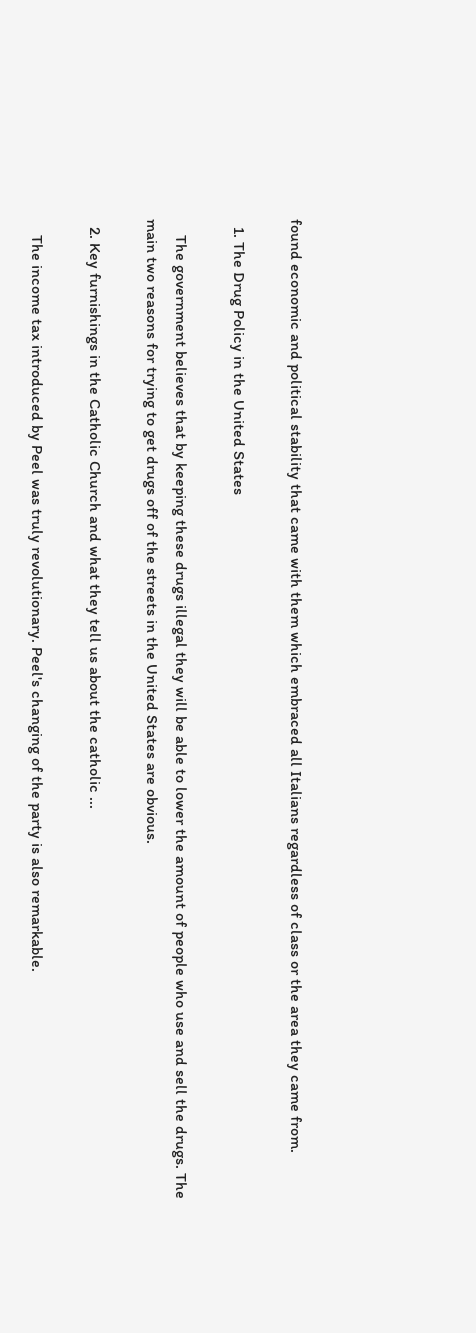found economic and political stability that came with them which embraced all Italians regardless of class or the area they came from.

  1. The Drug Policy in the United States

    The government believes that by keeping these drugs illegal they will be able to lower the amount of people who use and sell the drugs. The main two reasons for trying to get drugs off of the streets in the United States are obvious.

  2. Key furnishings in the Catholic Church and what they tell us about the catholic ...

    The income tax introduced by Peel was truly revolutionary. Peel's changing of the party is also remarkable.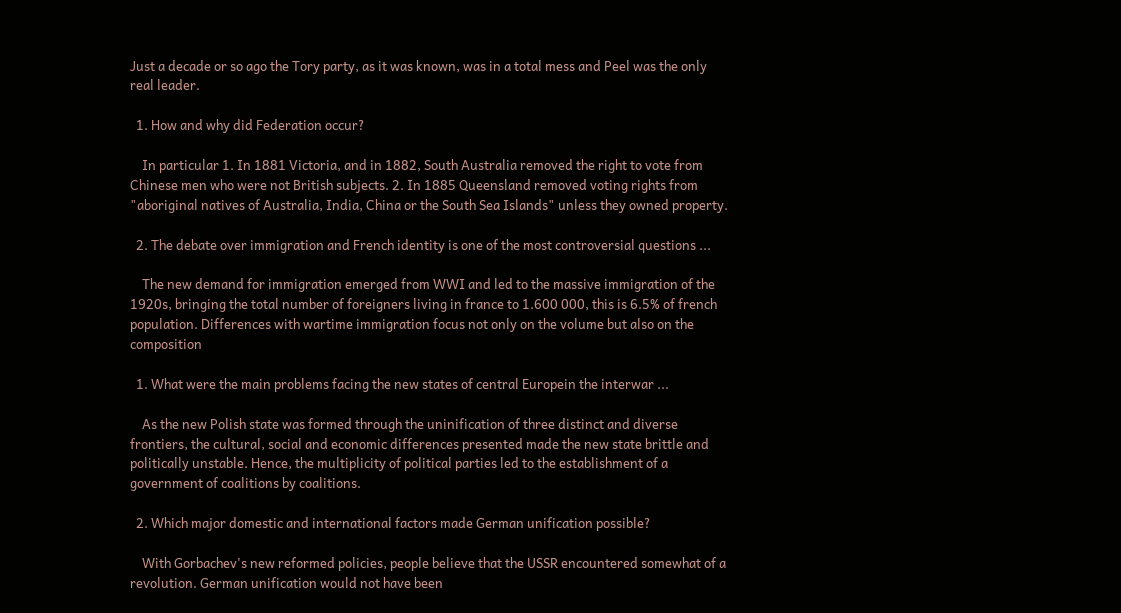Just a decade or so ago the Tory party, as it was known, was in a total mess and Peel was the only real leader.

  1. How and why did Federation occur?

    In particular 1. In 1881 Victoria, and in 1882, South Australia removed the right to vote from Chinese men who were not British subjects. 2. In 1885 Queensland removed voting rights from "aboriginal natives of Australia, India, China or the South Sea Islands" unless they owned property.

  2. The debate over immigration and French identity is one of the most controversial questions ...

    The new demand for immigration emerged from WWI and led to the massive immigration of the 1920s, bringing the total number of foreigners living in france to 1.600 000, this is 6.5% of french population. Differences with wartime immigration focus not only on the volume but also on the composition

  1. What were the main problems facing the new states of central Europein the interwar ...

    As the new Polish state was formed through the uninification of three distinct and diverse frontiers, the cultural, social and economic differences presented made the new state brittle and politically unstable. Hence, the multiplicity of political parties led to the establishment of a government of coalitions by coalitions.

  2. Which major domestic and international factors made German unification possible?

    With Gorbachev's new reformed policies, people believe that the USSR encountered somewhat of a revolution. German unification would not have been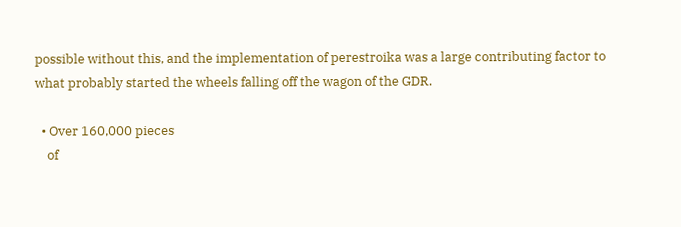possible without this, and the implementation of perestroika was a large contributing factor to what probably started the wheels falling off the wagon of the GDR.

  • Over 160,000 pieces
    of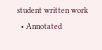student written work
  • Annotated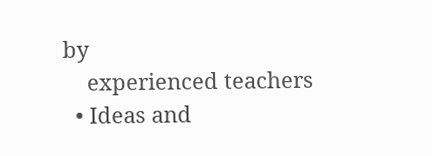by
    experienced teachers
  • Ideas and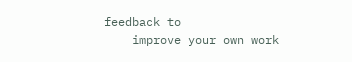feedback to
    improve your own work